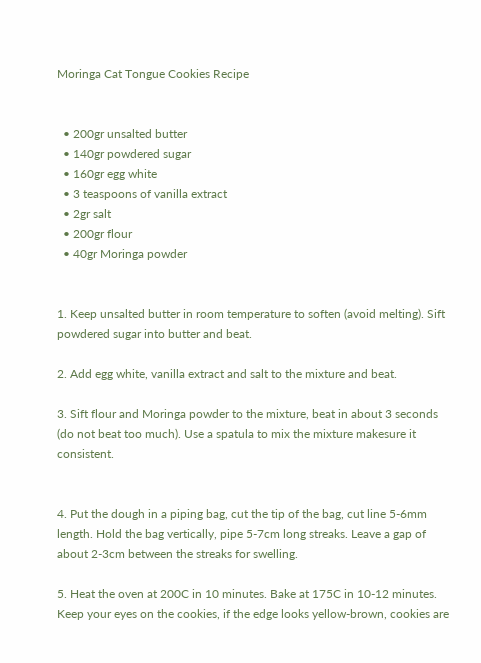Moringa Cat Tongue Cookies Recipe


  • 200gr unsalted butter
  • 140gr powdered sugar
  • 160gr egg white
  • 3 teaspoons of vanilla extract
  • 2gr salt
  • 200gr flour
  • 40gr Moringa powder


1. Keep unsalted butter in room temperature to soften (avoid melting). Sift powdered sugar into butter and beat.

2. Add egg white, vanilla extract and salt to the mixture and beat.

3. Sift flour and Moringa powder to the mixture, beat in about 3 seconds (do not beat too much). Use a spatula to mix the mixture makesure it consistent.


4. Put the dough in a piping bag, cut the tip of the bag, cut line 5-6mm length. Hold the bag vertically, pipe 5-7cm long streaks. Leave a gap of about 2-3cm between the streaks for swelling.

5. Heat the oven at 200C in 10 minutes. Bake at 175C in 10-12 minutes. Keep your eyes on the cookies, if the edge looks yellow-brown, cookies are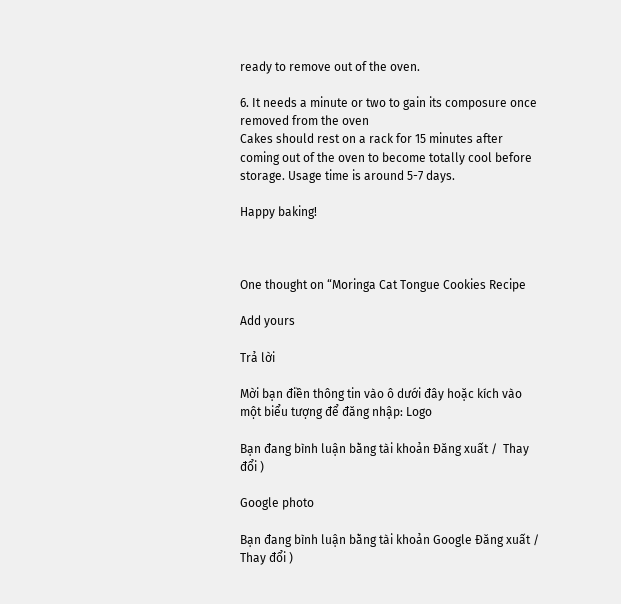ready to remove out of the oven.

6. It needs a minute or two to gain its composure once removed from the oven
Cakes should rest on a rack for 15 minutes after coming out of the oven to become totally cool before storage. Usage time is around 5-7 days.

Happy baking!



One thought on “Moringa Cat Tongue Cookies Recipe

Add yours

Trả lời

Mời bạn điền thông tin vào ô dưới đây hoặc kích vào một biểu tượng để đăng nhập: Logo

Bạn đang bình luận bằng tài khoản Đăng xuất /  Thay đổi )

Google photo

Bạn đang bình luận bằng tài khoản Google Đăng xuất /  Thay đổi )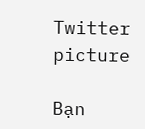Twitter picture

Bạn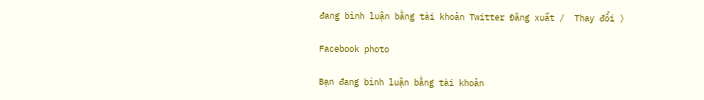đang bình luận bằng tài khoản Twitter Đăng xuất /  Thay đổi )

Facebook photo

Bạn đang bình luận bằng tài khoản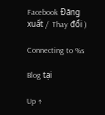Facebook Đăng xuất /  Thay đổi )

Connecting to %s

Blog tại

Up ↑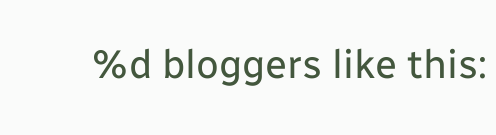%d bloggers like this: